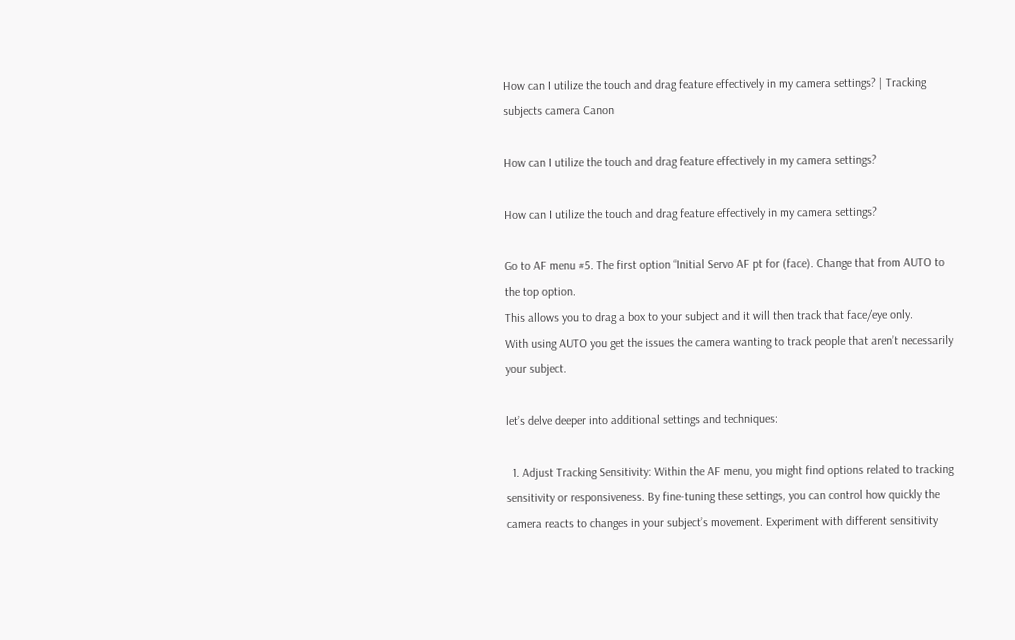How can I utilize the touch and drag feature effectively in my camera settings? | Tracking subjects camera Canon

How can I utilize the touch and drag feature effectively in my camera settings?

How can I utilize the touch and drag feature effectively in my camera settings?

Go to AF menu #5. The first option “Initial Servo AF pt for (face). Change that from AUTO to the top option.
This allows you to drag a box to your subject and it will then track that face/eye only.
With using AUTO you get the issues the camera wanting to track people that aren’t necessarily your subject.

let’s delve deeper into additional settings and techniques:

  1. Adjust Tracking Sensitivity: Within the AF menu, you might find options related to tracking sensitivity or responsiveness. By fine-tuning these settings, you can control how quickly the camera reacts to changes in your subject’s movement. Experiment with different sensitivity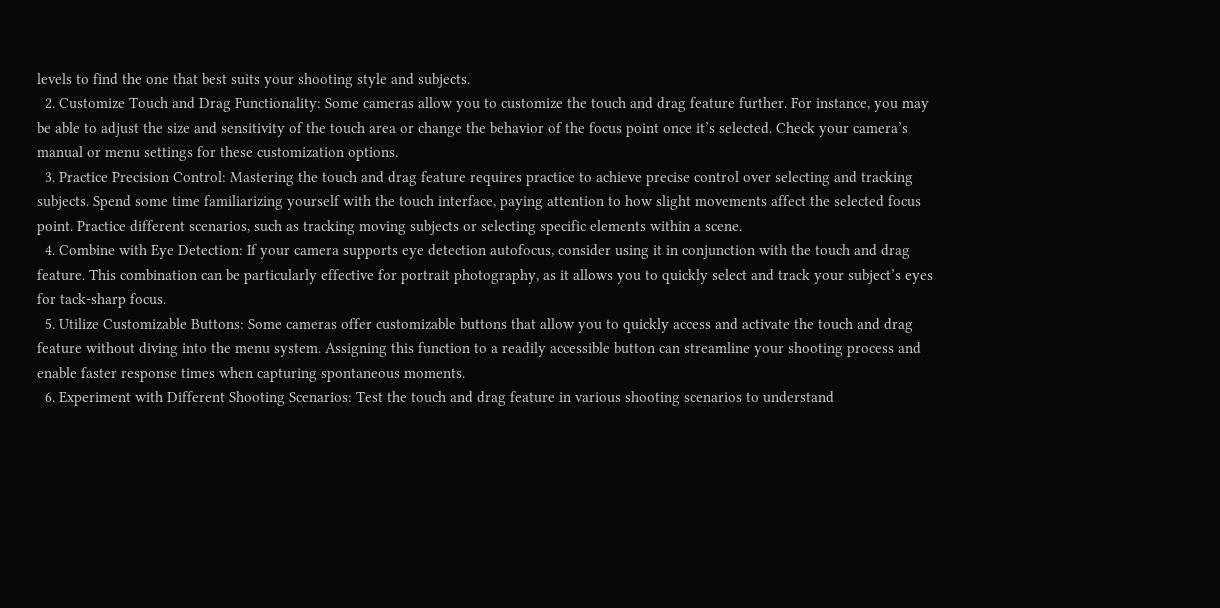levels to find the one that best suits your shooting style and subjects.
  2. Customize Touch and Drag Functionality: Some cameras allow you to customize the touch and drag feature further. For instance, you may be able to adjust the size and sensitivity of the touch area or change the behavior of the focus point once it’s selected. Check your camera’s manual or menu settings for these customization options.
  3. Practice Precision Control: Mastering the touch and drag feature requires practice to achieve precise control over selecting and tracking subjects. Spend some time familiarizing yourself with the touch interface, paying attention to how slight movements affect the selected focus point. Practice different scenarios, such as tracking moving subjects or selecting specific elements within a scene.
  4. Combine with Eye Detection: If your camera supports eye detection autofocus, consider using it in conjunction with the touch and drag feature. This combination can be particularly effective for portrait photography, as it allows you to quickly select and track your subject’s eyes for tack-sharp focus.
  5. Utilize Customizable Buttons: Some cameras offer customizable buttons that allow you to quickly access and activate the touch and drag feature without diving into the menu system. Assigning this function to a readily accessible button can streamline your shooting process and enable faster response times when capturing spontaneous moments.
  6. Experiment with Different Shooting Scenarios: Test the touch and drag feature in various shooting scenarios to understand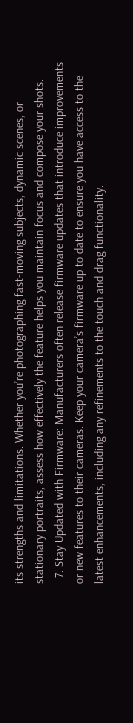its strengths and limitations. Whether you’re photographing fast-moving subjects, dynamic scenes, or stationary portraits, assess how effectively the feature helps you maintain focus and compose your shots.
  7. Stay Updated with Firmware: Manufacturers often release firmware updates that introduce improvements or new features to their cameras. Keep your camera’s firmware up to date to ensure you have access to the latest enhancements, including any refinements to the touch and drag functionality.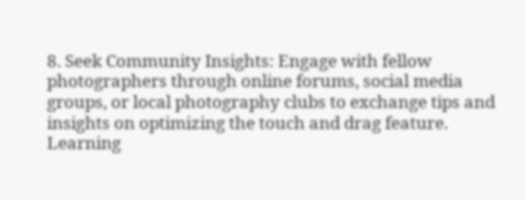8. Seek Community Insights: Engage with fellow photographers through online forums, social media groups, or local photography clubs to exchange tips and insights on optimizing the touch and drag feature. Learning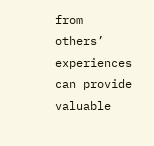from others’ experiences can provide valuable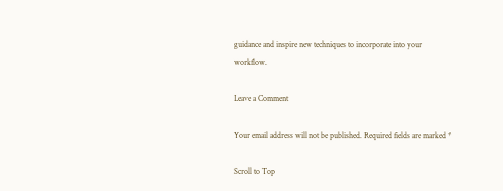guidance and inspire new techniques to incorporate into your workflow.

Leave a Comment

Your email address will not be published. Required fields are marked *

Scroll to Top